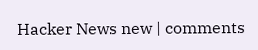Hacker News new | comments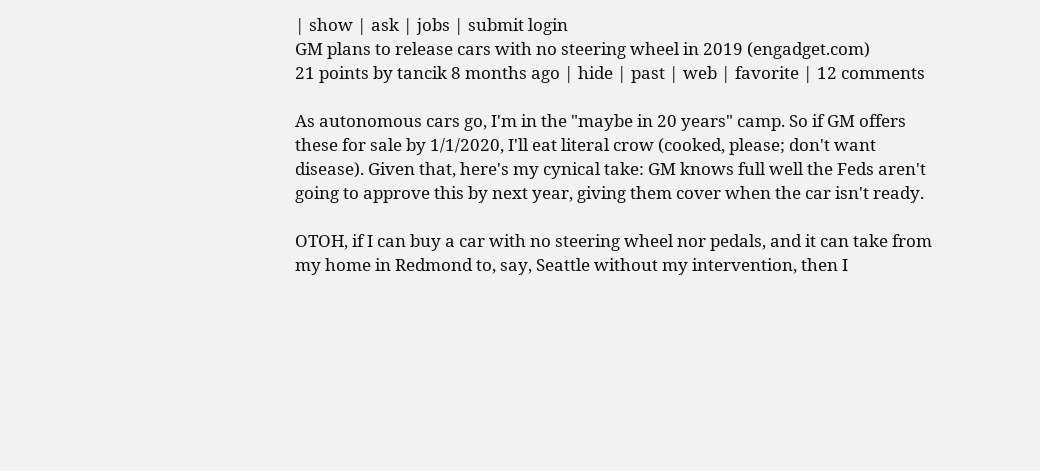| show | ask | jobs | submit login
GM plans to release cars with no steering wheel in 2019 (engadget.com)
21 points by tancik 8 months ago | hide | past | web | favorite | 12 comments

As autonomous cars go, I'm in the "maybe in 20 years" camp. So if GM offers these for sale by 1/1/2020, I'll eat literal crow (cooked, please; don't want disease). Given that, here's my cynical take: GM knows full well the Feds aren't going to approve this by next year, giving them cover when the car isn't ready.

OTOH, if I can buy a car with no steering wheel nor pedals, and it can take from my home in Redmond to, say, Seattle without my intervention, then I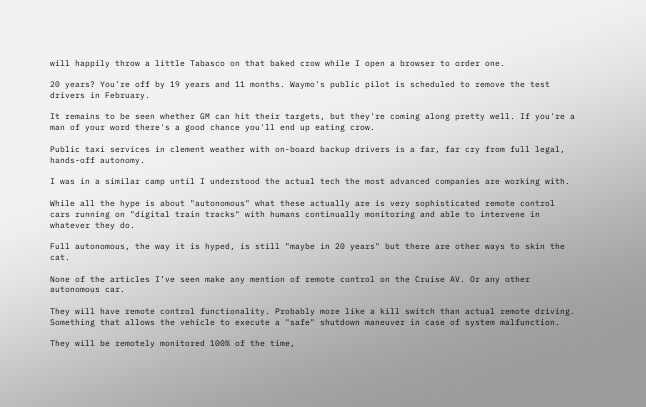will happily throw a little Tabasco on that baked crow while I open a browser to order one.

20 years? You're off by 19 years and 11 months. Waymo's public pilot is scheduled to remove the test drivers in February.

It remains to be seen whether GM can hit their targets, but they're coming along pretty well. If you're a man of your word there's a good chance you'll end up eating crow.

Public taxi services in clement weather with on-board backup drivers is a far, far cry from full legal, hands-off autonomy.

I was in a similar camp until I understood the actual tech the most advanced companies are working with.

While all the hype is about "autonomous" what these actually are is very sophisticated remote control cars running on "digital train tracks" with humans continually monitoring and able to intervene in whatever they do.

Full autonomous, the way it is hyped, is still "maybe in 20 years" but there are other ways to skin the cat.

None of the articles I’ve seen make any mention of remote control on the Cruise AV. Or any other autonomous car.

They will have remote control functionality. Probably more like a kill switch than actual remote driving. Something that allows the vehicle to execute a "safe" shutdown maneuver in case of system malfunction.

They will be remotely monitored 100% of the time,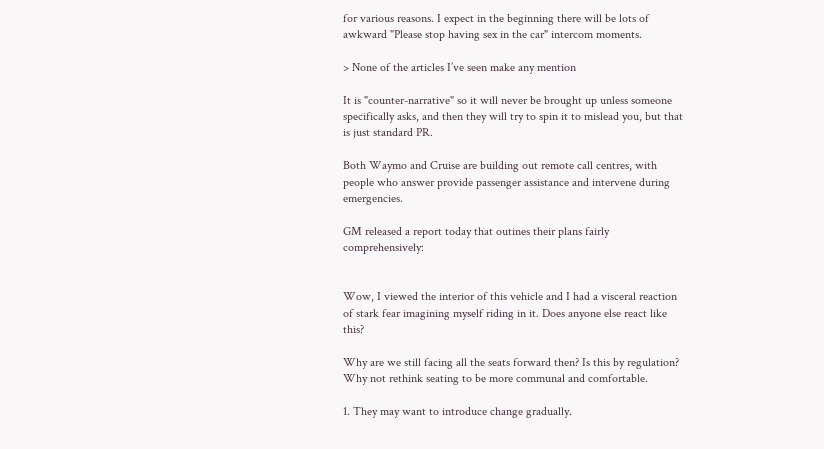for various reasons. I expect in the beginning there will be lots of awkward "Please stop having sex in the car" intercom moments.

> None of the articles I’ve seen make any mention

It is "counter-narrative" so it will never be brought up unless someone specifically asks, and then they will try to spin it to mislead you, but that is just standard PR.

Both Waymo and Cruise are building out remote call centres, with people who answer provide passenger assistance and intervene during emergencies.

GM released a report today that outines their plans fairly comprehensively:


Wow, I viewed the interior of this vehicle and I had a visceral reaction of stark fear imagining myself riding in it. Does anyone else react like this?

Why are we still facing all the seats forward then? Is this by regulation? Why not rethink seating to be more communal and comfortable.

1. They may want to introduce change gradually.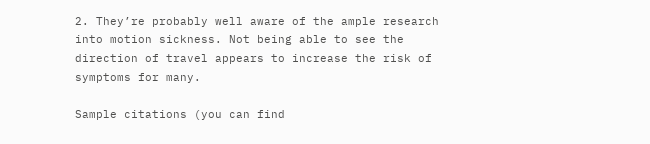2. They’re probably well aware of the ample research into motion sickness. Not being able to see the direction of travel appears to increase the risk of symptoms for many.

Sample citations (you can find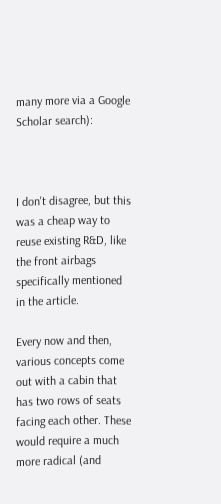many more via a Google Scholar search):



I don't disagree, but this was a cheap way to reuse existing R&D, like the front airbags specifically mentioned in the article.

Every now and then, various concepts come out with a cabin that has two rows of seats facing each other. These would require a much more radical (and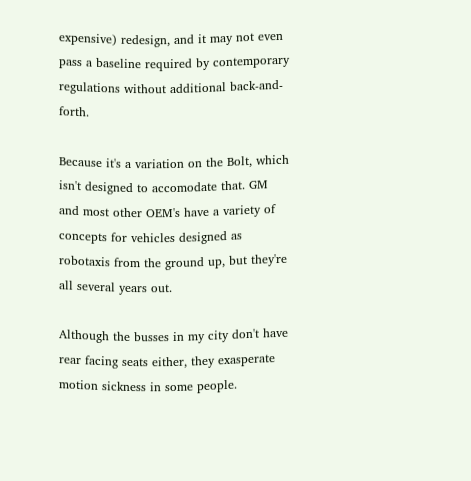expensive) redesign, and it may not even pass a baseline required by contemporary regulations without additional back-and-forth.

Because it's a variation on the Bolt, which isn't designed to accomodate that. GM and most other OEM's have a variety of concepts for vehicles designed as robotaxis from the ground up, but they're all several years out.

Although the busses in my city don't have rear facing seats either, they exasperate motion sickness in some people.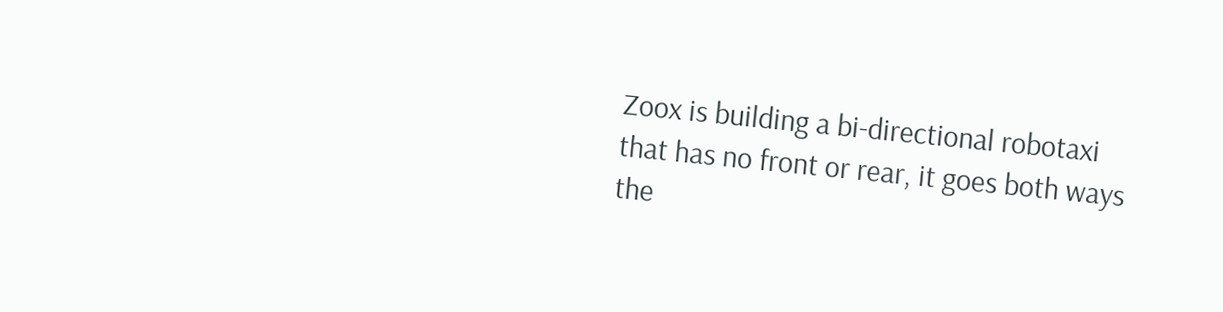Zoox is building a bi-directional robotaxi that has no front or rear, it goes both ways the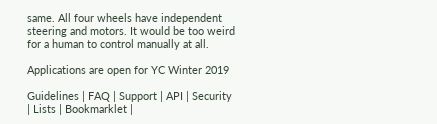same. All four wheels have independent steering and motors. It would be too weird for a human to control manually at all.

Applications are open for YC Winter 2019

Guidelines | FAQ | Support | API | Security | Lists | Bookmarklet |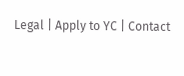Legal | Apply to YC | Contact